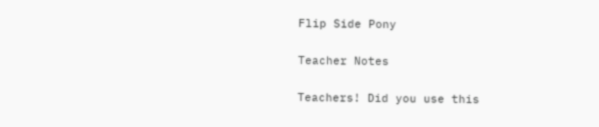Flip Side Pony

Teacher Notes

Teachers! Did you use this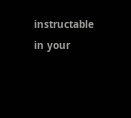instructable in your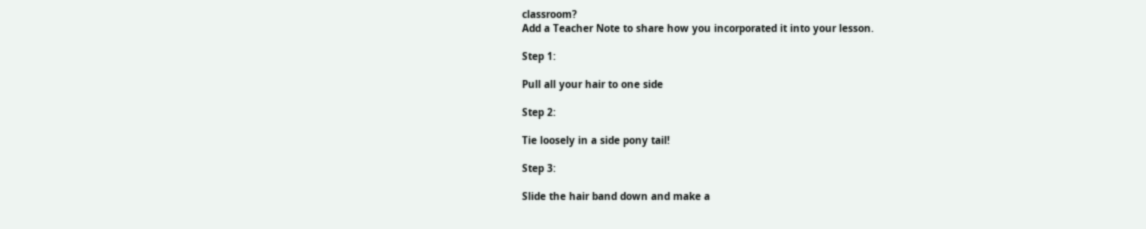classroom?
Add a Teacher Note to share how you incorporated it into your lesson.

Step 1:

Pull all your hair to one side

Step 2:

Tie loosely in a side pony tail!

Step 3:

Slide the hair band down and make a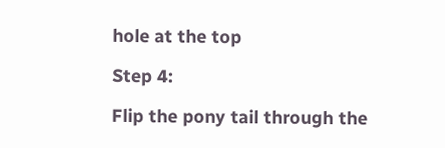hole at the top

Step 4:

Flip the pony tail through the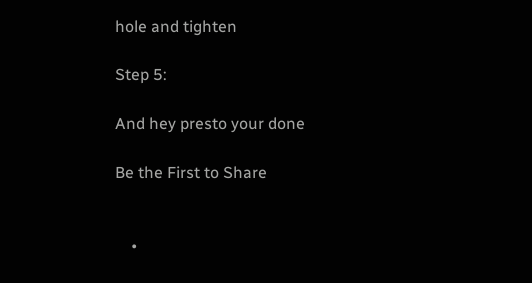hole and tighten

Step 5:

And hey presto your done

Be the First to Share


    •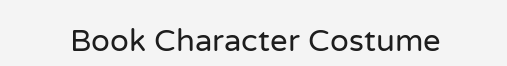Book Character Costume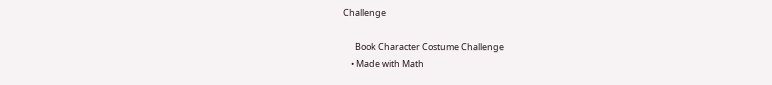Challenge

      Book Character Costume Challenge
    • Made with Math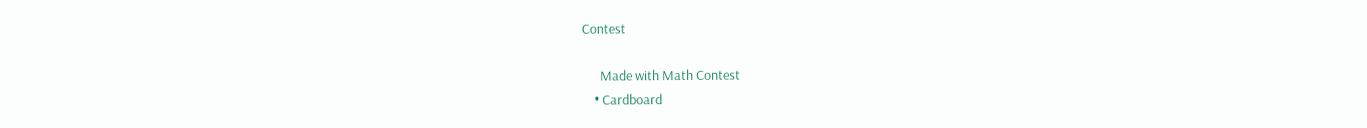Contest

      Made with Math Contest
    • Cardboard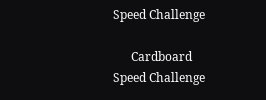Speed Challenge

      Cardboard Speed Challenge